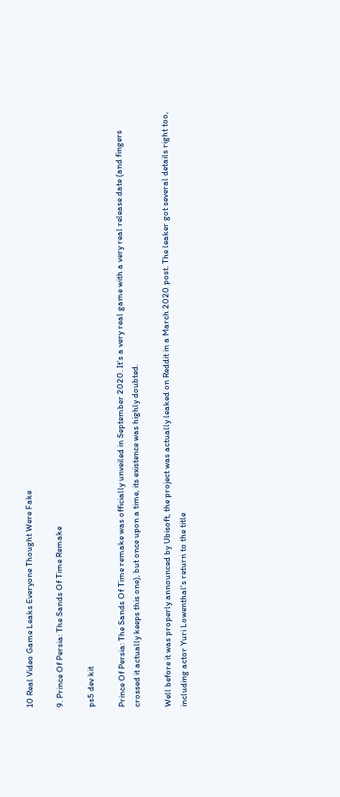10 Real Video Game Leaks Everyone Thought Were Fake

9. Prince Of Persia: The Sands Of Time Remake

ps5 dev kit

Prince Of Persia: The Sands Of Time remake was officially unveiled in September 2020. It's a very real game with a very real release date (and fingers crossed it actually keeps this one), but once upon a time, its existence was highly doubted.

Well before it was properly announced by Ubisoft, the project was actually leaked on Reddit in a March 2020 post. The leaker got several details right too, including actor Yuri Lowenthal's return to the title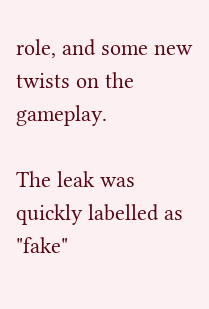role, and some new twists on the gameplay.

The leak was quickly labelled as "fake"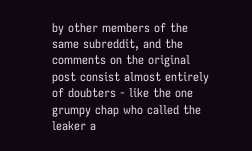by other members of the same subreddit, and the comments on the original post consist almost entirely of doubters - like the one grumpy chap who called the leaker a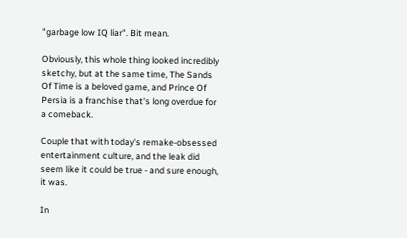"garbage low IQ liar". Bit mean.

Obviously, this whole thing looked incredibly sketchy, but at the same time, The Sands Of Time is a beloved game, and Prince Of Persia is a franchise that's long overdue for a comeback.

Couple that with today's remake-obsessed entertainment culture, and the leak did seem like it could be true - and sure enough, it was.

In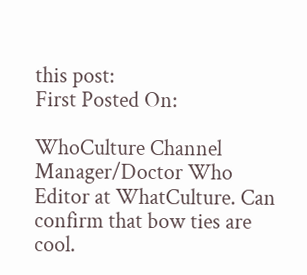this post:
First Posted On:

WhoCulture Channel Manager/Doctor Who Editor at WhatCulture. Can confirm that bow ties are cool.